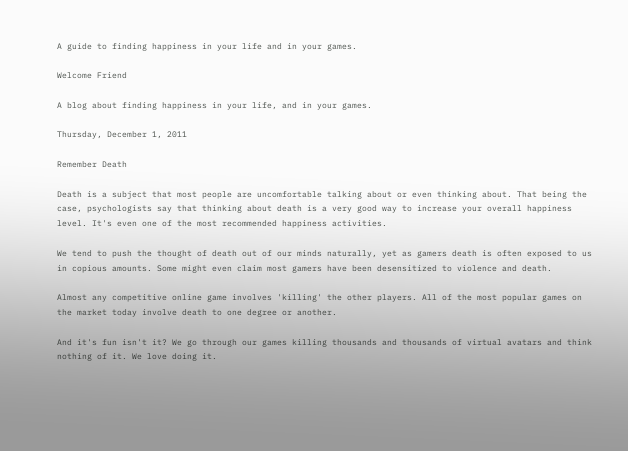A guide to finding happiness in your life and in your games.

Welcome Friend

A blog about finding happiness in your life, and in your games.

Thursday, December 1, 2011

Remember Death

Death is a subject that most people are uncomfortable talking about or even thinking about. That being the case, psychologists say that thinking about death is a very good way to increase your overall happiness level. It's even one of the most recommended happiness activities.

We tend to push the thought of death out of our minds naturally, yet as gamers death is often exposed to us in copious amounts. Some might even claim most gamers have been desensitized to violence and death.

Almost any competitive online game involves 'killing' the other players. All of the most popular games on the market today involve death to one degree or another.

And it's fun isn't it? We go through our games killing thousands and thousands of virtual avatars and think nothing of it. We love doing it.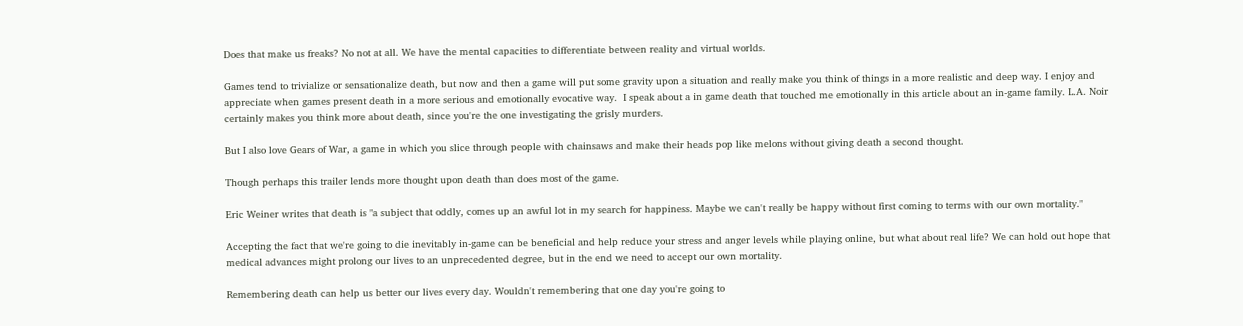Does that make us freaks? No not at all. We have the mental capacities to differentiate between reality and virtual worlds.

Games tend to trivialize or sensationalize death, but now and then a game will put some gravity upon a situation and really make you think of things in a more realistic and deep way. I enjoy and appreciate when games present death in a more serious and emotionally evocative way.  I speak about a in game death that touched me emotionally in this article about an in-game family. L.A. Noir certainly makes you think more about death, since you're the one investigating the grisly murders.

But I also love Gears of War, a game in which you slice through people with chainsaws and make their heads pop like melons without giving death a second thought.

Though perhaps this trailer lends more thought upon death than does most of the game.

Eric Weiner writes that death is "a subject that oddly, comes up an awful lot in my search for happiness. Maybe we can't really be happy without first coming to terms with our own mortality."

Accepting the fact that we're going to die inevitably in-game can be beneficial and help reduce your stress and anger levels while playing online, but what about real life? We can hold out hope that medical advances might prolong our lives to an unprecedented degree, but in the end we need to accept our own mortality.

Remembering death can help us better our lives every day. Wouldn't remembering that one day you're going to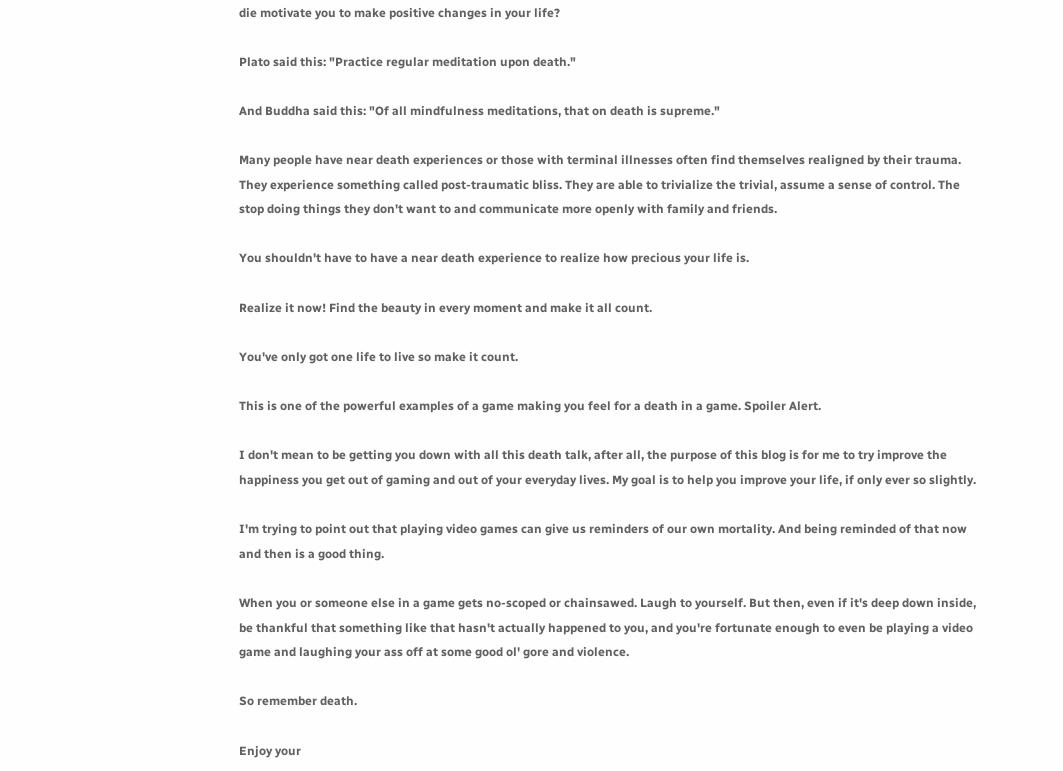die motivate you to make positive changes in your life?

Plato said this: "Practice regular meditation upon death."

And Buddha said this: "Of all mindfulness meditations, that on death is supreme."

Many people have near death experiences or those with terminal illnesses often find themselves realigned by their trauma. They experience something called post-traumatic bliss. They are able to trivialize the trivial, assume a sense of control. The stop doing things they don't want to and communicate more openly with family and friends.

You shouldn't have to have a near death experience to realize how precious your life is.

Realize it now! Find the beauty in every moment and make it all count.

You've only got one life to live so make it count.

This is one of the powerful examples of a game making you feel for a death in a game. Spoiler Alert.

I don't mean to be getting you down with all this death talk, after all, the purpose of this blog is for me to try improve the happiness you get out of gaming and out of your everyday lives. My goal is to help you improve your life, if only ever so slightly.

I'm trying to point out that playing video games can give us reminders of our own mortality. And being reminded of that now and then is a good thing.

When you or someone else in a game gets no-scoped or chainsawed. Laugh to yourself. But then, even if it's deep down inside, be thankful that something like that hasn't actually happened to you, and you're fortunate enough to even be playing a video game and laughing your ass off at some good ol' gore and violence.

So remember death.

Enjoy your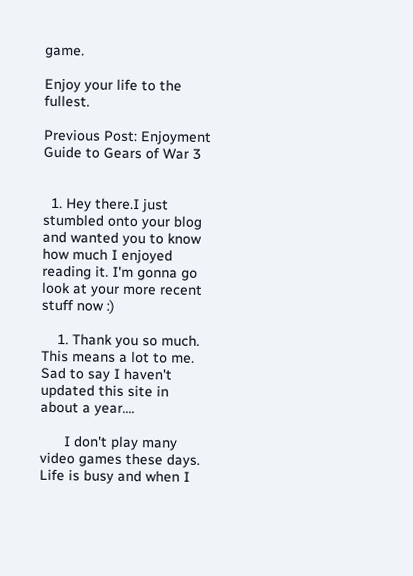game.

Enjoy your life to the fullest.

Previous Post: Enjoyment Guide to Gears of War 3


  1. Hey there.I just stumbled onto your blog and wanted you to know how much I enjoyed reading it. I'm gonna go look at your more recent stuff now :)

    1. Thank you so much. This means a lot to me. Sad to say I haven't updated this site in about a year....

      I don't play many video games these days. Life is busy and when I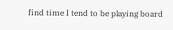find time I tend to be playing board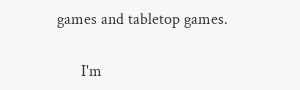games and tabletop games.

      I'm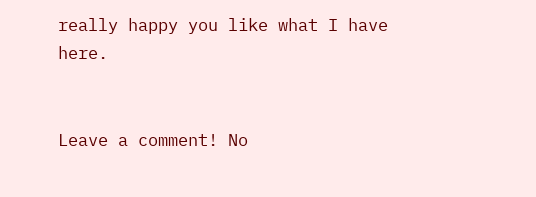really happy you like what I have here.


Leave a comment! No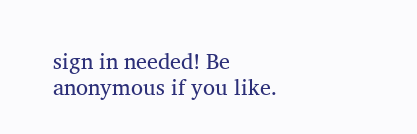sign in needed! Be anonymous if you like.